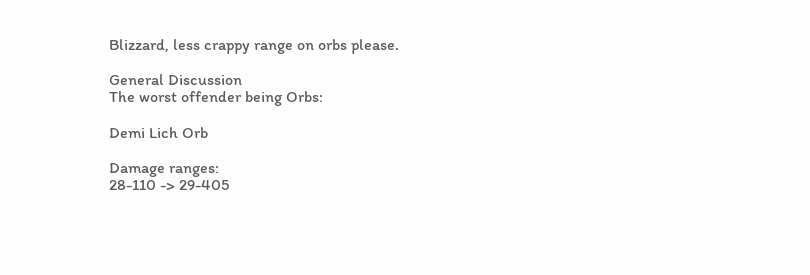Blizzard, less crappy range on orbs please.

General Discussion
The worst offender being Orbs:

Demi Lich Orb

Damage ranges:
28-110 -> 29-405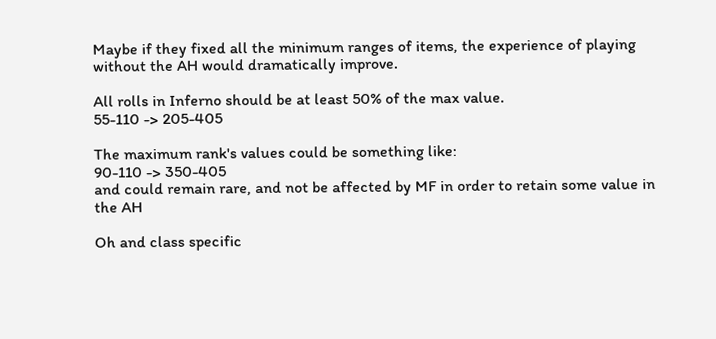Maybe if they fixed all the minimum ranges of items, the experience of playing without the AH would dramatically improve.

All rolls in Inferno should be at least 50% of the max value.
55-110 -> 205-405

The maximum rank's values could be something like:
90-110 -> 350-405
and could remain rare, and not be affected by MF in order to retain some value in the AH

Oh and class specific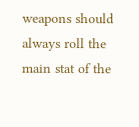weapons should always roll the main stat of the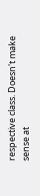respective class. Doesn't make sense at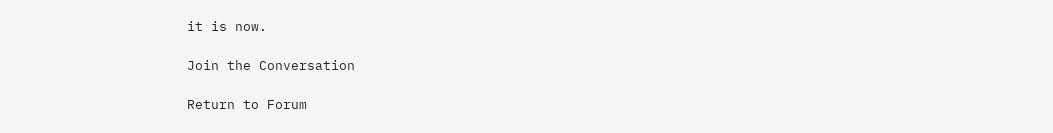it is now.

Join the Conversation

Return to Forum